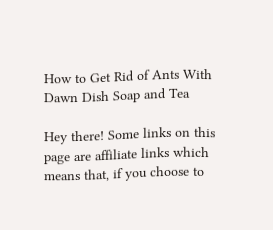How to Get Rid of Ants With Dawn Dish Soap and Tea

Hey there! Some links on this page are affiliate links which means that, if you choose to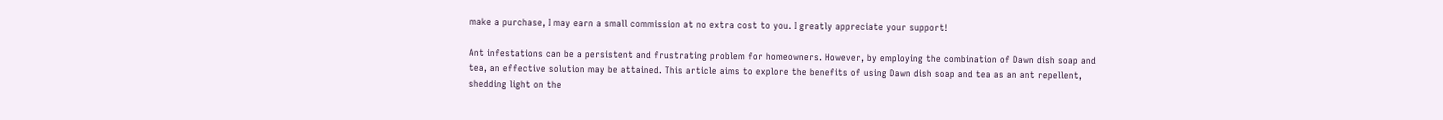make a purchase, I may earn a small commission at no extra cost to you. I greatly appreciate your support!

Ant infestations can be a persistent and frustrating problem for homeowners. However, by employing the combination of Dawn dish soap and tea, an effective solution may be attained. This article aims to explore the benefits of using Dawn dish soap and tea as an ant repellent, shedding light on the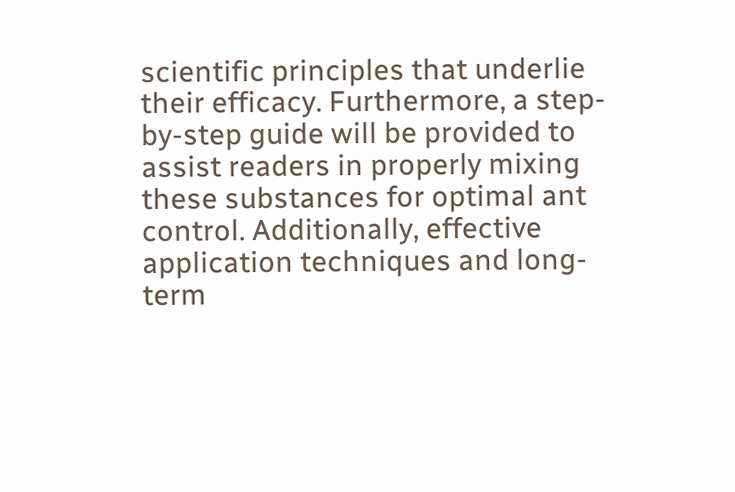scientific principles that underlie their efficacy. Furthermore, a step-by-step guide will be provided to assist readers in properly mixing these substances for optimal ant control. Additionally, effective application techniques and long-term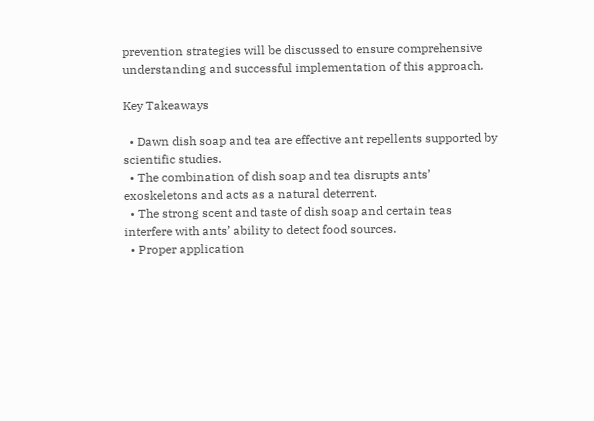prevention strategies will be discussed to ensure comprehensive understanding and successful implementation of this approach.

Key Takeaways

  • Dawn dish soap and tea are effective ant repellents supported by scientific studies.
  • The combination of dish soap and tea disrupts ants’ exoskeletons and acts as a natural deterrent.
  • The strong scent and taste of dish soap and certain teas interfere with ants’ ability to detect food sources.
  • Proper application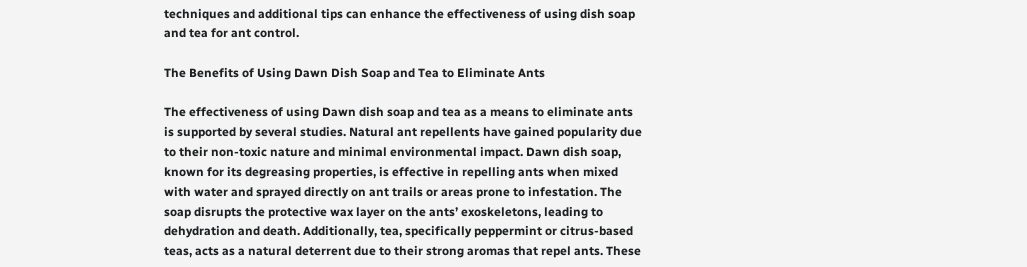techniques and additional tips can enhance the effectiveness of using dish soap and tea for ant control.

The Benefits of Using Dawn Dish Soap and Tea to Eliminate Ants

The effectiveness of using Dawn dish soap and tea as a means to eliminate ants is supported by several studies. Natural ant repellents have gained popularity due to their non-toxic nature and minimal environmental impact. Dawn dish soap, known for its degreasing properties, is effective in repelling ants when mixed with water and sprayed directly on ant trails or areas prone to infestation. The soap disrupts the protective wax layer on the ants’ exoskeletons, leading to dehydration and death. Additionally, tea, specifically peppermint or citrus-based teas, acts as a natural deterrent due to their strong aromas that repel ants. These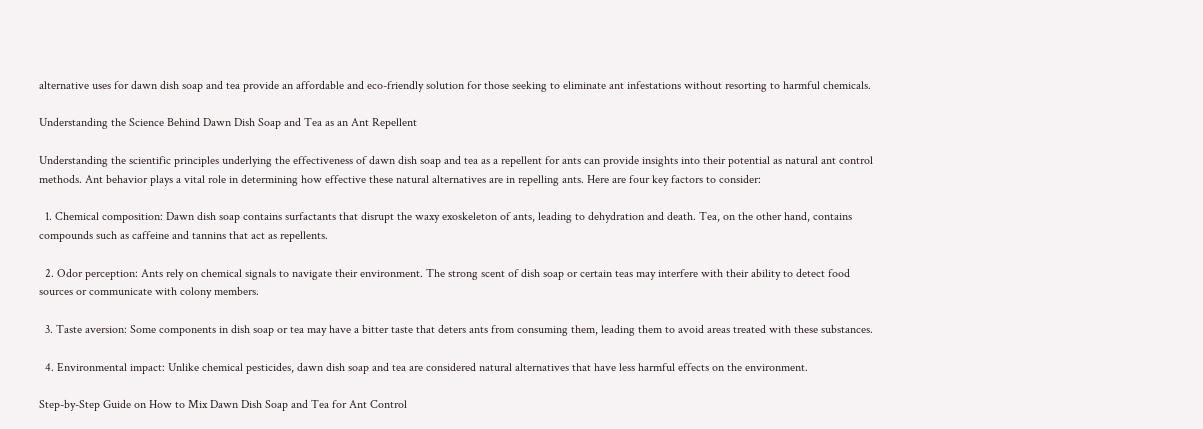alternative uses for dawn dish soap and tea provide an affordable and eco-friendly solution for those seeking to eliminate ant infestations without resorting to harmful chemicals.

Understanding the Science Behind Dawn Dish Soap and Tea as an Ant Repellent

Understanding the scientific principles underlying the effectiveness of dawn dish soap and tea as a repellent for ants can provide insights into their potential as natural ant control methods. Ant behavior plays a vital role in determining how effective these natural alternatives are in repelling ants. Here are four key factors to consider:

  1. Chemical composition: Dawn dish soap contains surfactants that disrupt the waxy exoskeleton of ants, leading to dehydration and death. Tea, on the other hand, contains compounds such as caffeine and tannins that act as repellents.

  2. Odor perception: Ants rely on chemical signals to navigate their environment. The strong scent of dish soap or certain teas may interfere with their ability to detect food sources or communicate with colony members.

  3. Taste aversion: Some components in dish soap or tea may have a bitter taste that deters ants from consuming them, leading them to avoid areas treated with these substances.

  4. Environmental impact: Unlike chemical pesticides, dawn dish soap and tea are considered natural alternatives that have less harmful effects on the environment.

Step-by-Step Guide on How to Mix Dawn Dish Soap and Tea for Ant Control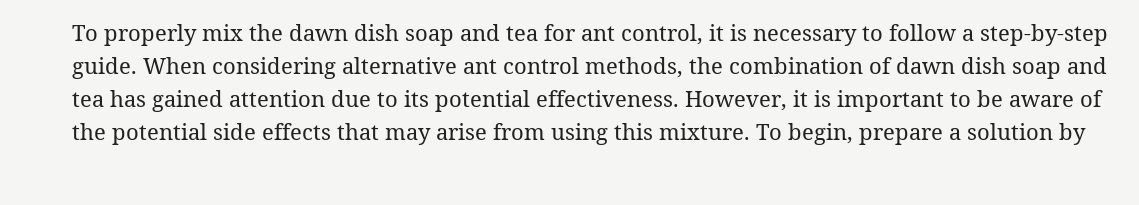To properly mix the dawn dish soap and tea for ant control, it is necessary to follow a step-by-step guide. When considering alternative ant control methods, the combination of dawn dish soap and tea has gained attention due to its potential effectiveness. However, it is important to be aware of the potential side effects that may arise from using this mixture. To begin, prepare a solution by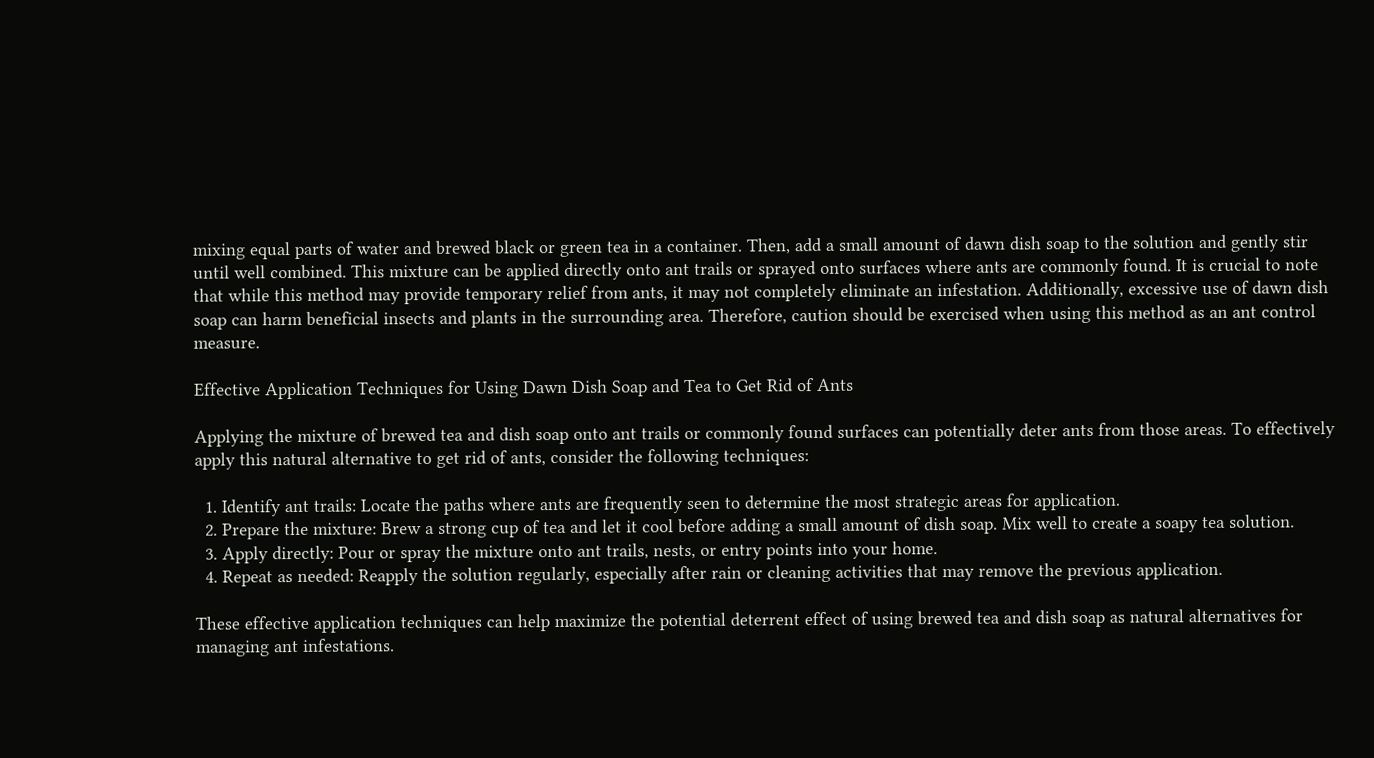mixing equal parts of water and brewed black or green tea in a container. Then, add a small amount of dawn dish soap to the solution and gently stir until well combined. This mixture can be applied directly onto ant trails or sprayed onto surfaces where ants are commonly found. It is crucial to note that while this method may provide temporary relief from ants, it may not completely eliminate an infestation. Additionally, excessive use of dawn dish soap can harm beneficial insects and plants in the surrounding area. Therefore, caution should be exercised when using this method as an ant control measure.

Effective Application Techniques for Using Dawn Dish Soap and Tea to Get Rid of Ants

Applying the mixture of brewed tea and dish soap onto ant trails or commonly found surfaces can potentially deter ants from those areas. To effectively apply this natural alternative to get rid of ants, consider the following techniques:

  1. Identify ant trails: Locate the paths where ants are frequently seen to determine the most strategic areas for application.
  2. Prepare the mixture: Brew a strong cup of tea and let it cool before adding a small amount of dish soap. Mix well to create a soapy tea solution.
  3. Apply directly: Pour or spray the mixture onto ant trails, nests, or entry points into your home.
  4. Repeat as needed: Reapply the solution regularly, especially after rain or cleaning activities that may remove the previous application.

These effective application techniques can help maximize the potential deterrent effect of using brewed tea and dish soap as natural alternatives for managing ant infestations.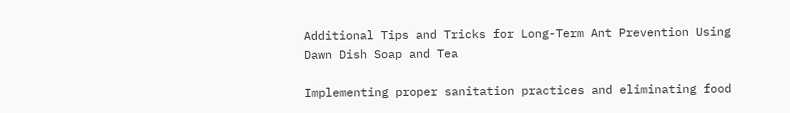Additional Tips and Tricks for Long-Term Ant Prevention Using Dawn Dish Soap and Tea

Implementing proper sanitation practices and eliminating food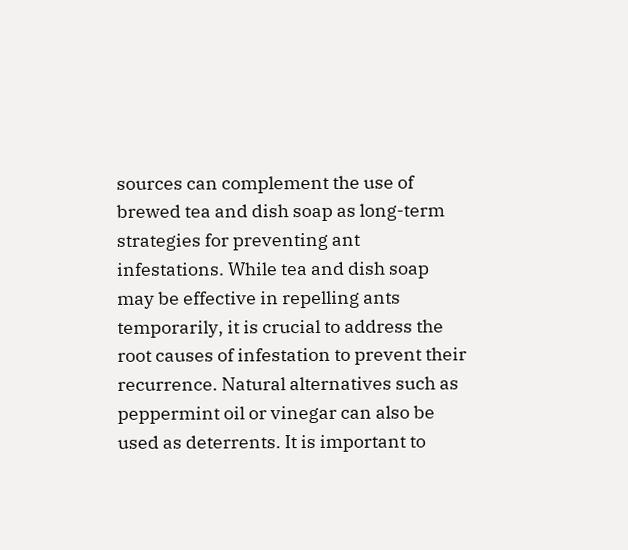sources can complement the use of brewed tea and dish soap as long-term strategies for preventing ant infestations. While tea and dish soap may be effective in repelling ants temporarily, it is crucial to address the root causes of infestation to prevent their recurrence. Natural alternatives such as peppermint oil or vinegar can also be used as deterrents. It is important to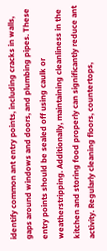identify common ant entry points, including cracks in walls, gaps around windows and doors, and plumbing pipes. These entry points should be sealed off using caulk or weatherstripping. Additionally, maintaining cleanliness in the kitchen and storing food properly can significantly reduce ant activity. Regularly cleaning floors, countertops,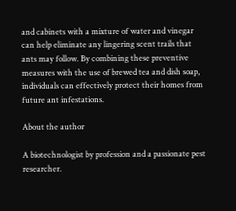and cabinets with a mixture of water and vinegar can help eliminate any lingering scent trails that ants may follow. By combining these preventive measures with the use of brewed tea and dish soap, individuals can effectively protect their homes from future ant infestations.

About the author

A biotechnologist by profession and a passionate pest researcher.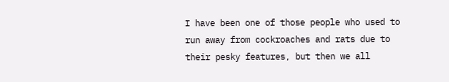I have been one of those people who used to run away from cockroaches and rats due to their pesky features, but then we all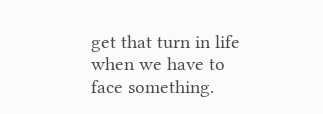get that turn in life when we have to face something.